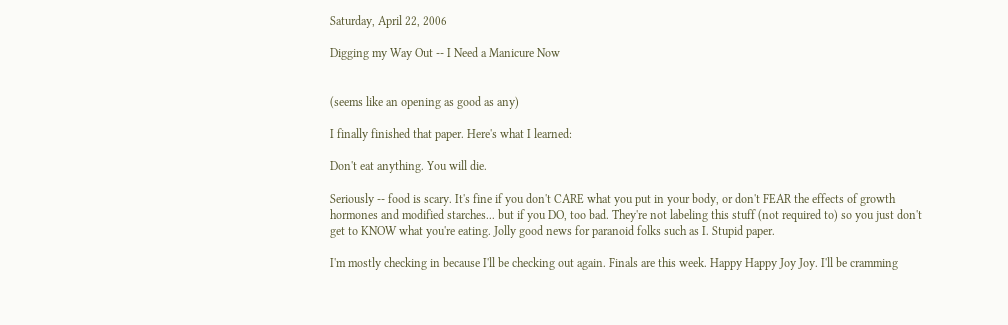Saturday, April 22, 2006

Digging my Way Out -- I Need a Manicure Now


(seems like an opening as good as any)

I finally finished that paper. Here's what I learned:

Don't eat anything. You will die.

Seriously -- food is scary. It's fine if you don't CARE what you put in your body, or don't FEAR the effects of growth hormones and modified starches... but if you DO, too bad. They're not labeling this stuff (not required to) so you just don't get to KNOW what you're eating. Jolly good news for paranoid folks such as I. Stupid paper.

I'm mostly checking in because I'll be checking out again. Finals are this week. Happy Happy Joy Joy. I'll be cramming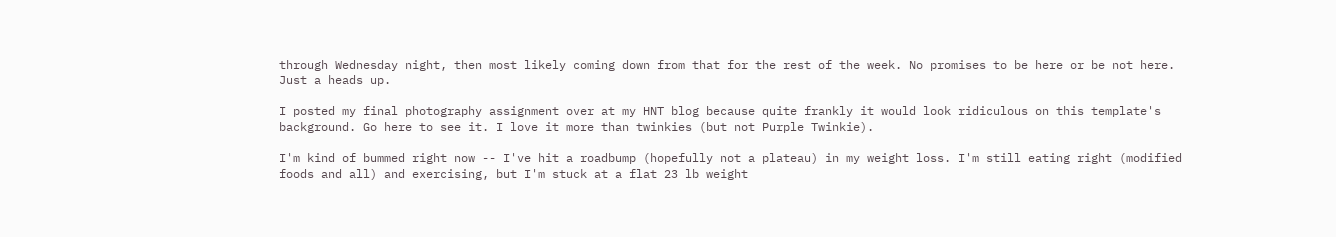through Wednesday night, then most likely coming down from that for the rest of the week. No promises to be here or be not here. Just a heads up.

I posted my final photography assignment over at my HNT blog because quite frankly it would look ridiculous on this template's background. Go here to see it. I love it more than twinkies (but not Purple Twinkie).

I'm kind of bummed right now -- I've hit a roadbump (hopefully not a plateau) in my weight loss. I'm still eating right (modified foods and all) and exercising, but I'm stuck at a flat 23 lb weight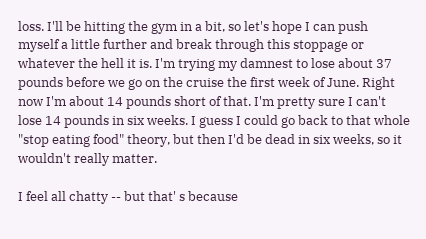loss. I'll be hitting the gym in a bit, so let's hope I can push myself a little further and break through this stoppage or whatever the hell it is. I'm trying my damnest to lose about 37 pounds before we go on the cruise the first week of June. Right now I'm about 14 pounds short of that. I'm pretty sure I can't lose 14 pounds in six weeks. I guess I could go back to that whole "stop eating food" theory, but then I'd be dead in six weeks, so it wouldn't really matter.

I feel all chatty -- but that' s because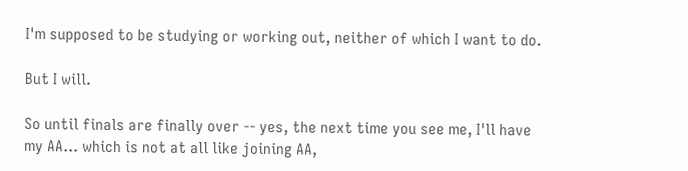I'm supposed to be studying or working out, neither of which I want to do.

But I will.

So until finals are finally over -- yes, the next time you see me, I'll have my AA... which is not at all like joining AA,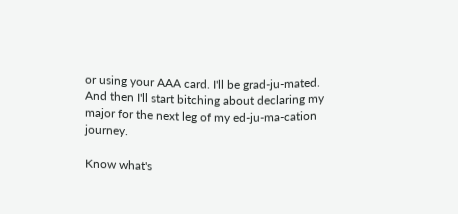or using your AAA card. I'll be grad-ju-mated. And then I'll start bitching about declaring my major for the next leg of my ed-ju-ma-cation journey.

Know what's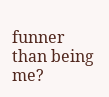funner than being me?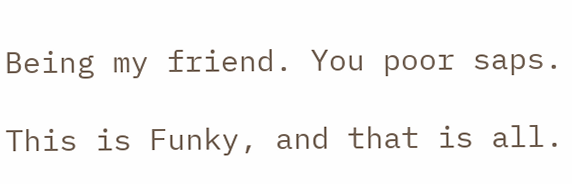Being my friend. You poor saps.

This is Funky, and that is all.